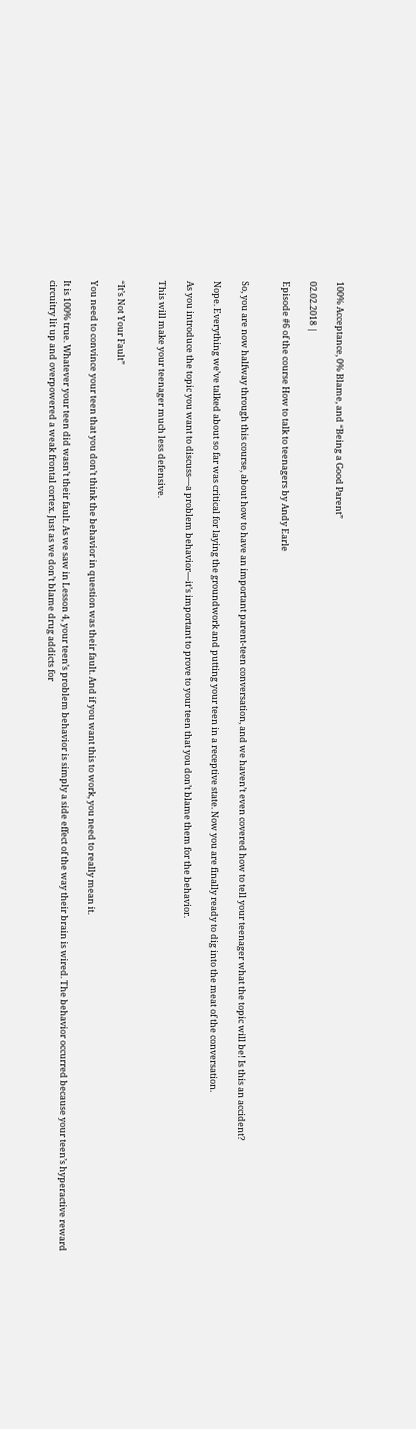100% Acceptance, 0% Blame, and “Being a Good Parent”

02.02.2018 |

Episode #6 of the course How to talk to teenagers by Andy Earle


So, you are now halfway through this course, about how to have an important parent-teen conversation, and we haven’t even covered how to tell your teenager what the topic will be! Is this an accident?

Nope. Everything we’ve talked about so far was critical for laying the groundwork and putting your teen in a receptive state. Now you are finally ready to dig into the meat of the conversation.

As you introduce the topic you want to discuss—a problem behavior—it’s important to prove to your teen that you don’t blame them for the behavior.

This will make your teenager much less defensive.


“It’s Not Your Fault”

You need to convince your teen that you don’t think the behavior in question was their fault. And if you want this to work, you need to really mean it.

It is 100% true. Whatever your teen did wasn’t their fault. As we saw in Lesson 4, your teen’s problem behavior is simply a side effect of the way their brain is wired. The behavior occurred because your teen’s hyperactive reward circuitry lit up and overpowered a weak frontal cortex. Just as we don’t blame drug addicts for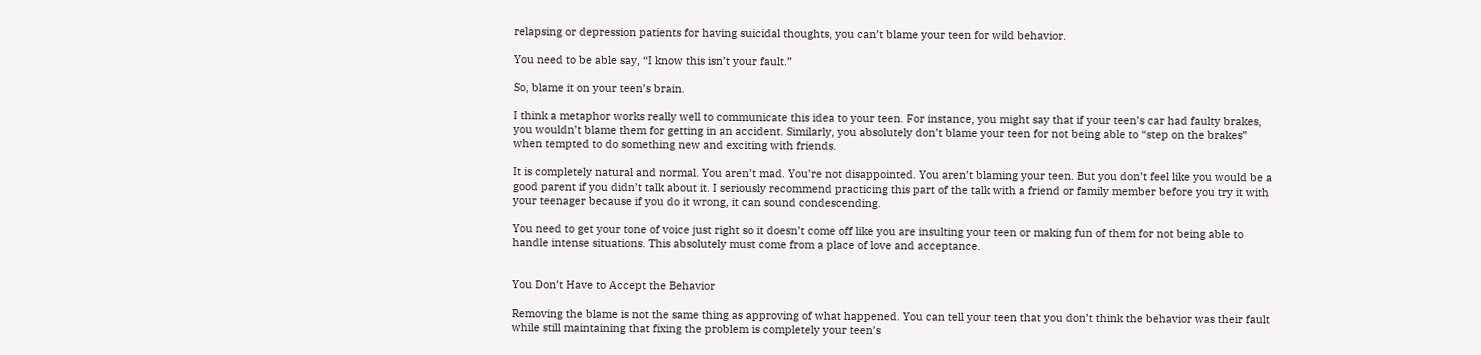relapsing or depression patients for having suicidal thoughts, you can’t blame your teen for wild behavior.

You need to be able say, “I know this isn’t your fault.”

So, blame it on your teen’s brain.

I think a metaphor works really well to communicate this idea to your teen. For instance, you might say that if your teen’s car had faulty brakes, you wouldn’t blame them for getting in an accident. Similarly, you absolutely don’t blame your teen for not being able to “step on the brakes” when tempted to do something new and exciting with friends.

It is completely natural and normal. You aren’t mad. You’re not disappointed. You aren’t blaming your teen. But you don’t feel like you would be a good parent if you didn’t talk about it. I seriously recommend practicing this part of the talk with a friend or family member before you try it with your teenager because if you do it wrong, it can sound condescending.

You need to get your tone of voice just right so it doesn’t come off like you are insulting your teen or making fun of them for not being able to handle intense situations. This absolutely must come from a place of love and acceptance.


You Don’t Have to Accept the Behavior

Removing the blame is not the same thing as approving of what happened. You can tell your teen that you don’t think the behavior was their fault while still maintaining that fixing the problem is completely your teen’s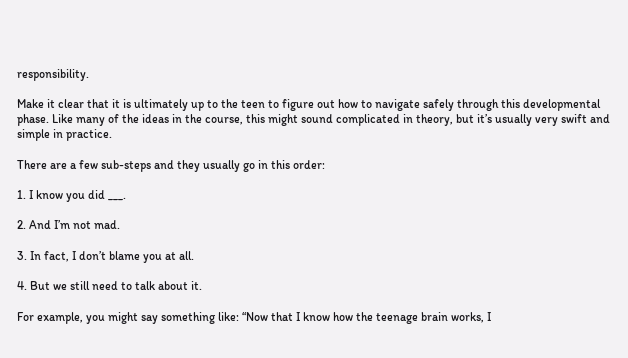responsibility.

Make it clear that it is ultimately up to the teen to figure out how to navigate safely through this developmental phase. Like many of the ideas in the course, this might sound complicated in theory, but it’s usually very swift and simple in practice.

There are a few sub-steps and they usually go in this order:

1. I know you did ___.

2. And I’m not mad.

3. In fact, I don’t blame you at all.

4. But we still need to talk about it.

For example, you might say something like: “Now that I know how the teenage brain works, I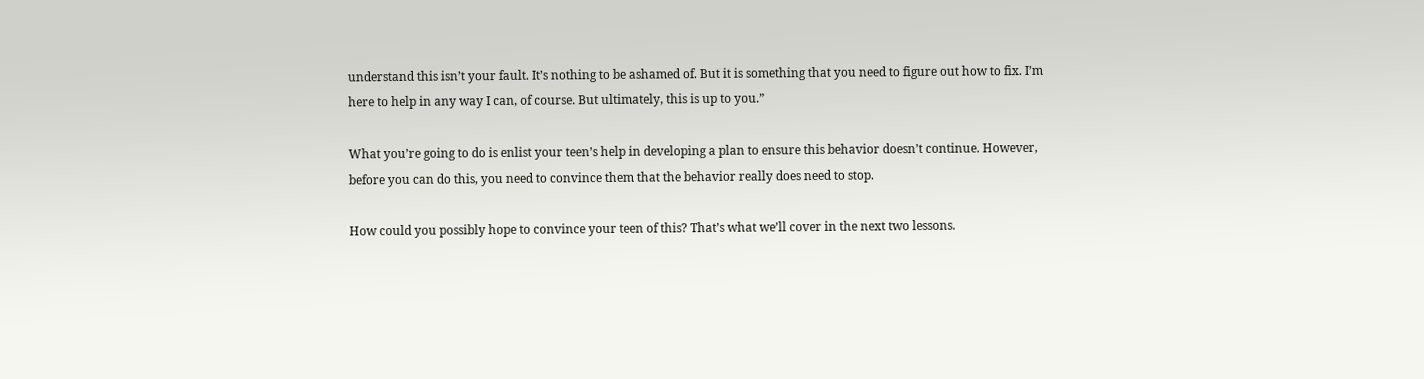understand this isn’t your fault. It’s nothing to be ashamed of. But it is something that you need to figure out how to fix. I’m here to help in any way I can, of course. But ultimately, this is up to you.”

What you’re going to do is enlist your teen’s help in developing a plan to ensure this behavior doesn’t continue. However, before you can do this, you need to convince them that the behavior really does need to stop.

How could you possibly hope to convince your teen of this? That’s what we’ll cover in the next two lessons.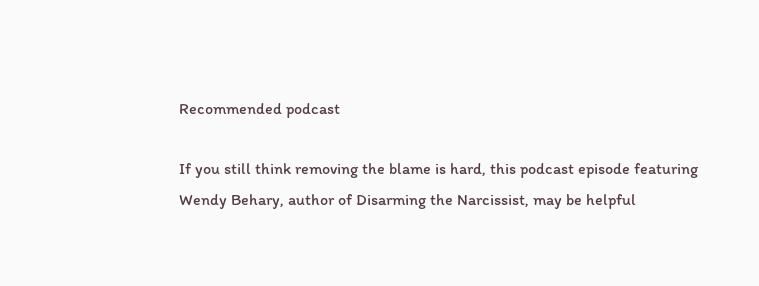Recommended podcast

If you still think removing the blame is hard, this podcast episode featuring Wendy Behary, author of Disarming the Narcissist, may be helpful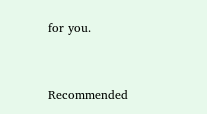for you.


Recommended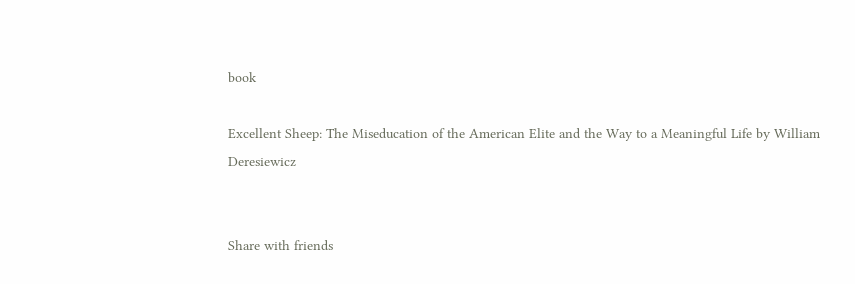book

Excellent Sheep: The Miseducation of the American Elite and the Way to a Meaningful Life by William Deresiewicz


Share with friends